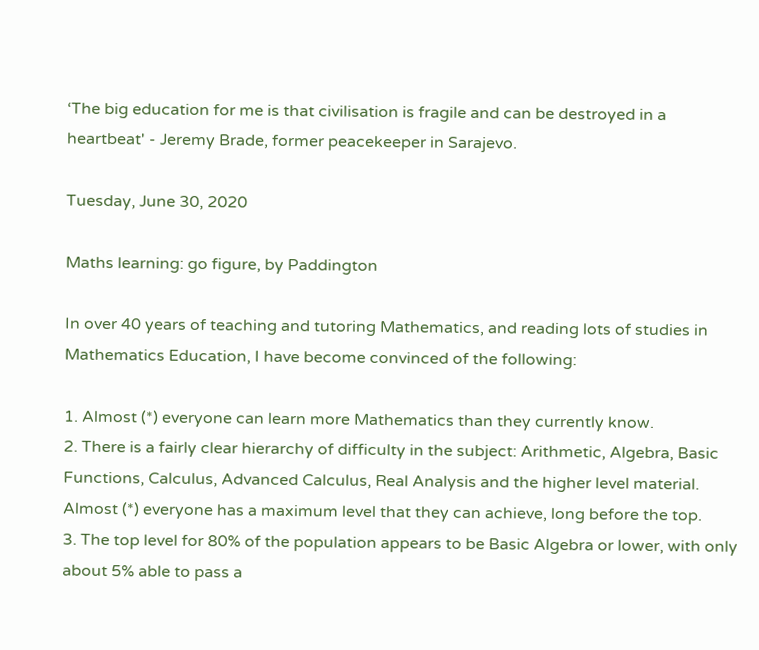‘The big education for me is that civilisation is fragile and can be destroyed in a heartbeat' - Jeremy Brade, former peacekeeper in Sarajevo.

Tuesday, June 30, 2020

Maths learning: go figure, by Paddington

In over 40 years of teaching and tutoring Mathematics, and reading lots of studies in Mathematics Education, I have become convinced of the following:

1. Almost (*) everyone can learn more Mathematics than they currently know.
2. There is a fairly clear hierarchy of difficulty in the subject: Arithmetic, Algebra, Basic Functions, Calculus, Advanced Calculus, Real Analysis and the higher level material. Almost (*) everyone has a maximum level that they can achieve, long before the top.
3. The top level for 80% of the population appears to be Basic Algebra or lower, with only about 5% able to pass a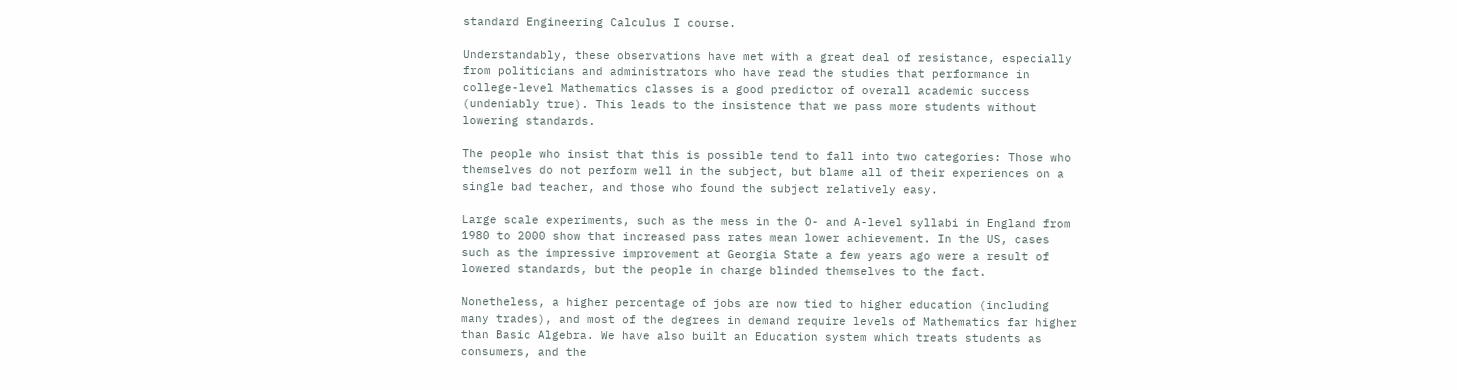standard Engineering Calculus I course.

Understandably, these observations have met with a great deal of resistance, especially from politicians and administrators who have read the studies that performance in college-level Mathematics classes is a good predictor of overall academic success (undeniably true). This leads to the insistence that we pass more students without lowering standards.

The people who insist that this is possible tend to fall into two categories: Those who themselves do not perform well in the subject, but blame all of their experiences on a single bad teacher, and those who found the subject relatively easy.

Large scale experiments, such as the mess in the O- and A-level syllabi in England from 1980 to 2000 show that increased pass rates mean lower achievement. In the US, cases such as the impressive improvement at Georgia State a few years ago were a result of lowered standards, but the people in charge blinded themselves to the fact.

Nonetheless, a higher percentage of jobs are now tied to higher education (including many trades), and most of the degrees in demand require levels of Mathematics far higher than Basic Algebra. We have also built an Education system which treats students as consumers, and the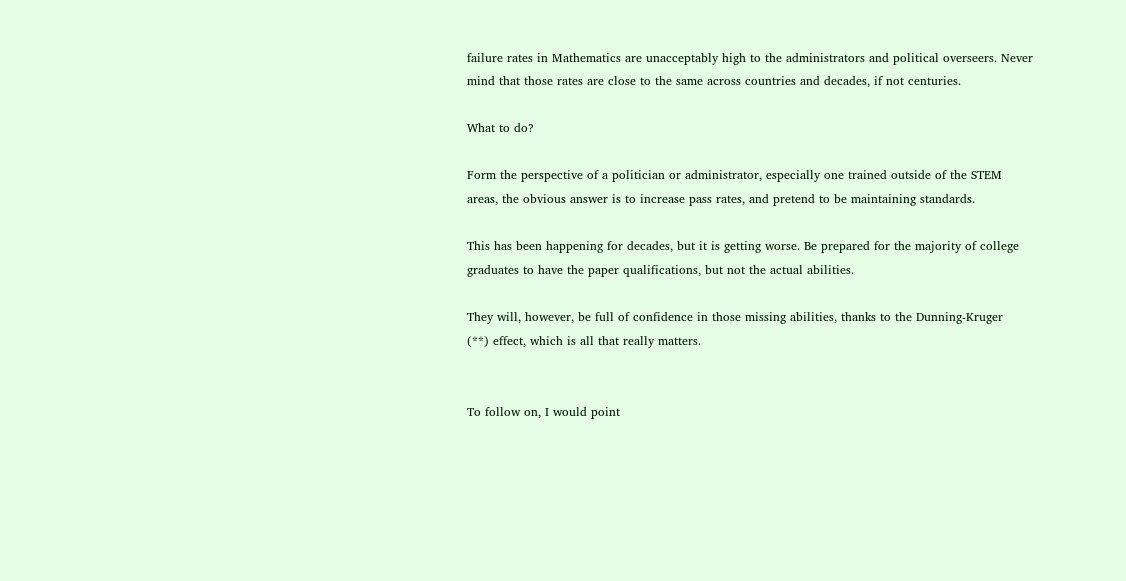failure rates in Mathematics are unacceptably high to the administrators and political overseers. Never mind that those rates are close to the same across countries and decades, if not centuries.

What to do?

Form the perspective of a politician or administrator, especially one trained outside of the STEM areas, the obvious answer is to increase pass rates, and pretend to be maintaining standards.

This has been happening for decades, but it is getting worse. Be prepared for the majority of college graduates to have the paper qualifications, but not the actual abilities.

They will, however, be full of confidence in those missing abilities, thanks to the Dunning-Kruger
(**) effect, which is all that really matters.


To follow on, I would point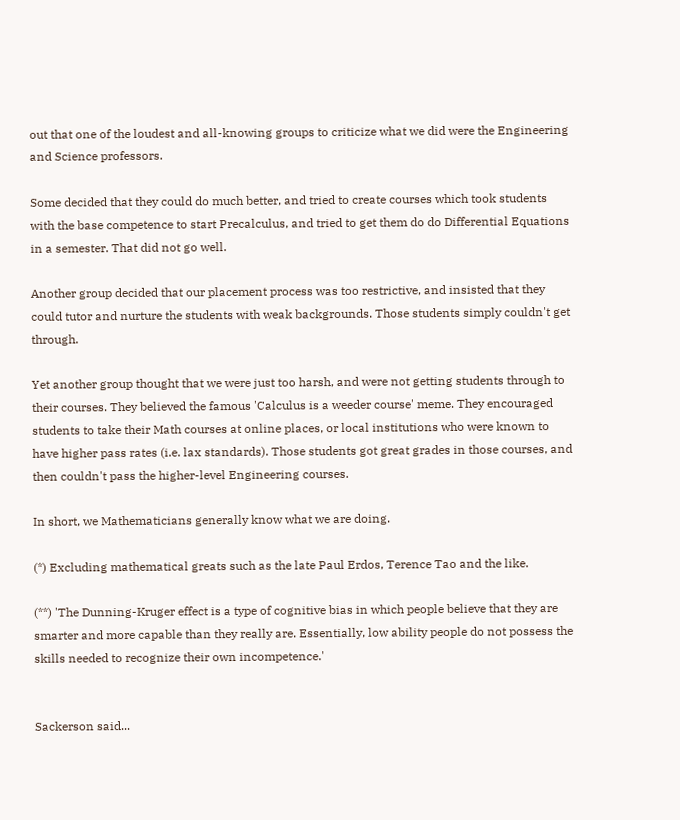out that one of the loudest and all-knowing groups to criticize what we did were the Engineering and Science professors.

Some decided that they could do much better, and tried to create courses which took students with the base competence to start Precalculus, and tried to get them do do Differential Equations in a semester. That did not go well.

Another group decided that our placement process was too restrictive, and insisted that they could tutor and nurture the students with weak backgrounds. Those students simply couldn't get through.

Yet another group thought that we were just too harsh, and were not getting students through to their courses. They believed the famous 'Calculus is a weeder course' meme. They encouraged students to take their Math courses at online places, or local institutions who were known to have higher pass rates (i.e. lax standards). Those students got great grades in those courses, and then couldn't pass the higher-level Engineering courses.

In short, we Mathematicians generally know what we are doing.

(*) Excluding mathematical greats such as the late Paul Erdos, Terence Tao and the like.

(**) 'The Dunning-Kruger effect is a type of cognitive bias in which people believe that they are smarter and more capable than they really are. Essentially, low ability people do not possess the skills needed to recognize their own incompetence.'


Sackerson said...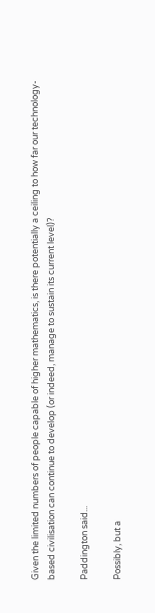Given the limited numbers of people capable of higher mathematics, is there potentially a ceiling to how far our technology-based civilisation can continue to develop (or indeed, manage to sustain its current level)?

Paddington said...

Possibly, but a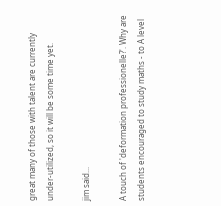great many of those with talent are currently under-utilized, so it will be some time yet.

jim said...

A touch of 'deformation professionelle?'. Why are students encouraged to study maths - to A level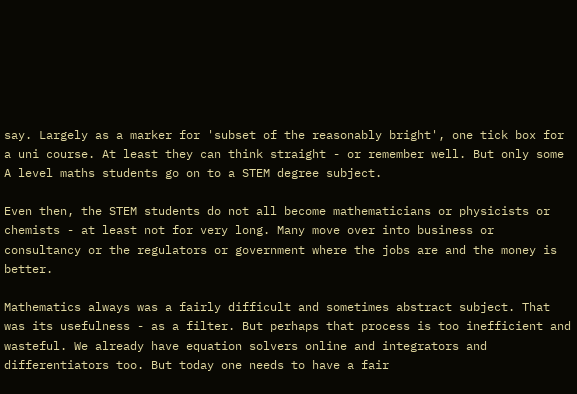say. Largely as a marker for 'subset of the reasonably bright', one tick box for a uni course. At least they can think straight - or remember well. But only some A level maths students go on to a STEM degree subject.

Even then, the STEM students do not all become mathematicians or physicists or chemists - at least not for very long. Many move over into business or consultancy or the regulators or government where the jobs are and the money is better.

Mathematics always was a fairly difficult and sometimes abstract subject. That was its usefulness - as a filter. But perhaps that process is too inefficient and wasteful. We already have equation solvers online and integrators and differentiators too. But today one needs to have a fair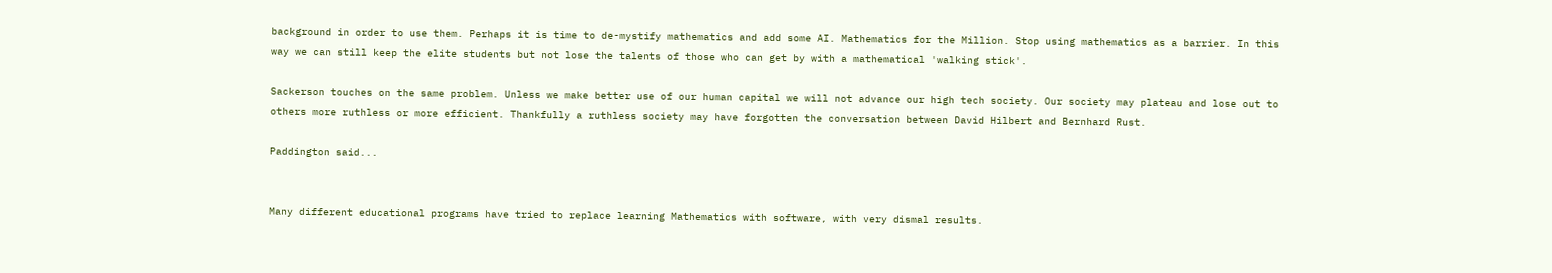background in order to use them. Perhaps it is time to de-mystify mathematics and add some AI. Mathematics for the Million. Stop using mathematics as a barrier. In this way we can still keep the elite students but not lose the talents of those who can get by with a mathematical 'walking stick'.

Sackerson touches on the same problem. Unless we make better use of our human capital we will not advance our high tech society. Our society may plateau and lose out to others more ruthless or more efficient. Thankfully a ruthless society may have forgotten the conversation between David Hilbert and Bernhard Rust.

Paddington said...


Many different educational programs have tried to replace learning Mathematics with software, with very dismal results.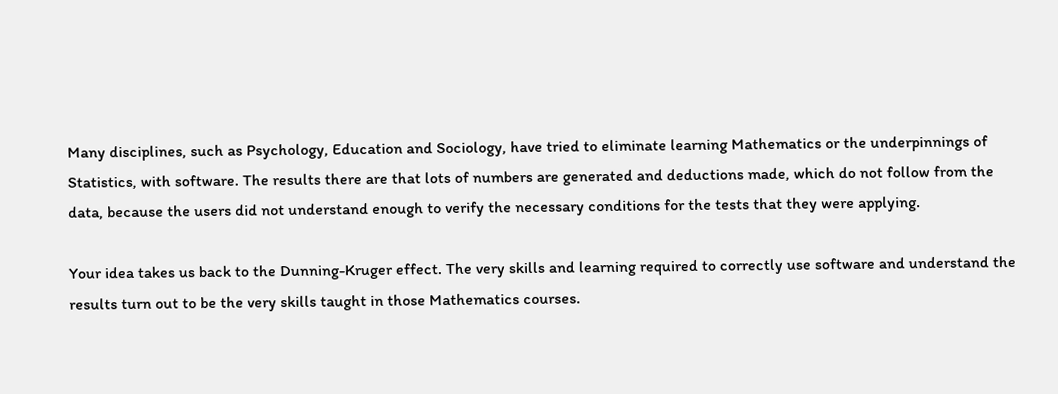Many disciplines, such as Psychology, Education and Sociology, have tried to eliminate learning Mathematics or the underpinnings of Statistics, with software. The results there are that lots of numbers are generated and deductions made, which do not follow from the data, because the users did not understand enough to verify the necessary conditions for the tests that they were applying.

Your idea takes us back to the Dunning-Kruger effect. The very skills and learning required to correctly use software and understand the results turn out to be the very skills taught in those Mathematics courses.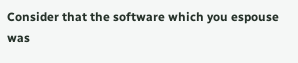Consider that the software which you espouse was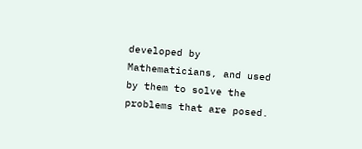developed by Mathematicians, and used by them to solve the problems that are posed.